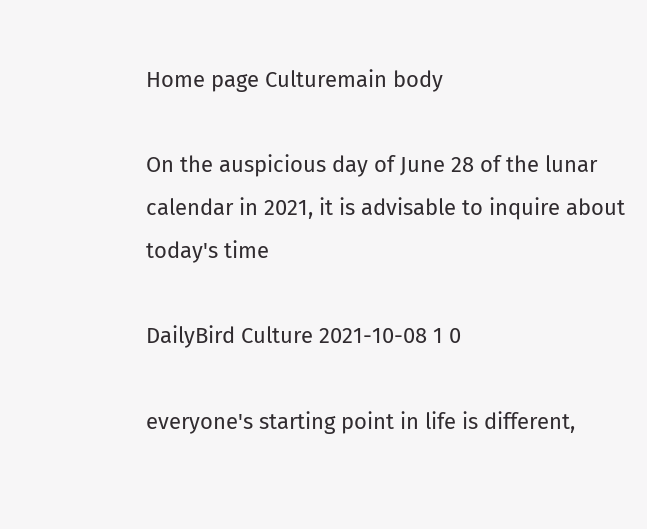Home page Culturemain body

On the auspicious day of June 28 of the lunar calendar in 2021, it is advisable to inquire about today's time

DailyBird Culture 2021-10-08 1 0

everyone's starting point in life is different,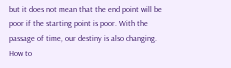but it does not mean that the end point will be poor if the starting point is poor. With the passage of time, our destiny is also changing. How to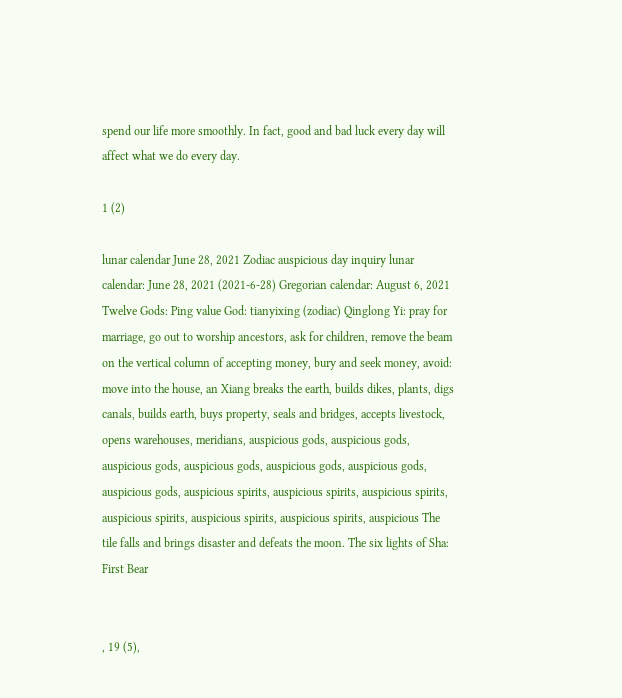spend our life more smoothly. In fact, good and bad luck every day will affect what we do every day.

1 (2)

lunar calendar June 28, 2021 Zodiac auspicious day inquiry lunar calendar: June 28, 2021 (2021-6-28) Gregorian calendar: August 6, 2021 Twelve Gods: Ping value God: tianyixing (zodiac) Qinglong Yi: pray for marriage, go out to worship ancestors, ask for children, remove the beam on the vertical column of accepting money, bury and seek money, avoid: move into the house, an Xiang breaks the earth, builds dikes, plants, digs canals, builds earth, buys property, seals and bridges, accepts livestock, opens warehouses, meridians, auspicious gods, auspicious gods, auspicious gods, auspicious gods, auspicious gods, auspicious gods, auspicious gods, auspicious spirits, auspicious spirits, auspicious spirits, auspicious spirits, auspicious spirits, auspicious spirits, auspicious The tile falls and brings disaster and defeats the moon. The six lights of Sha: First Bear


, 19 (5),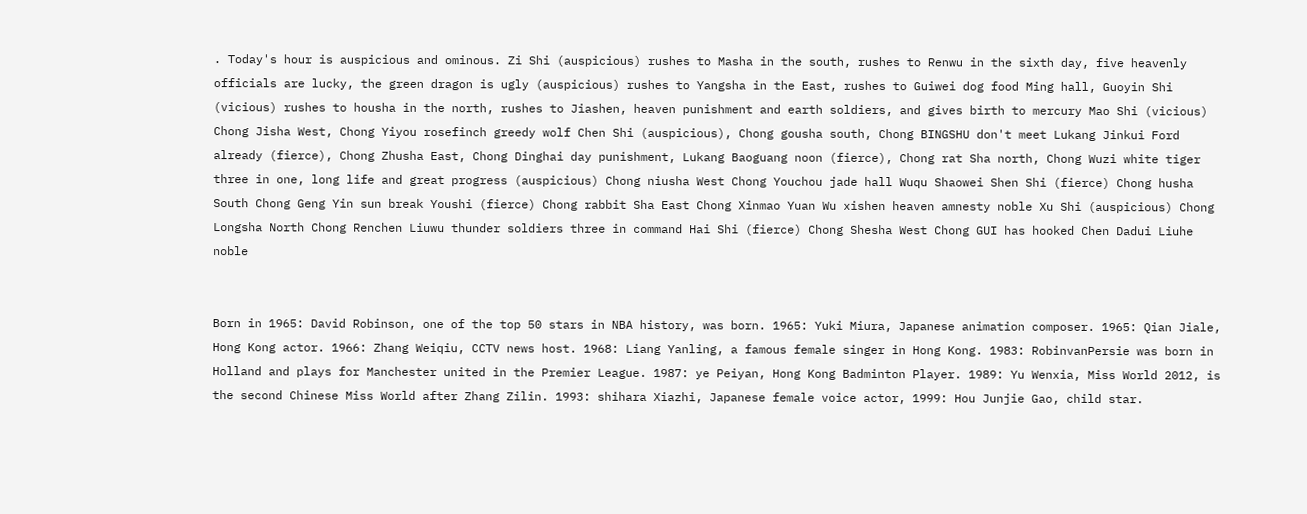. Today's hour is auspicious and ominous. Zi Shi (auspicious) rushes to Masha in the south, rushes to Renwu in the sixth day, five heavenly officials are lucky, the green dragon is ugly (auspicious) rushes to Yangsha in the East, rushes to Guiwei dog food Ming hall, Guoyin Shi (vicious) rushes to housha in the north, rushes to Jiashen, heaven punishment and earth soldiers, and gives birth to mercury Mao Shi (vicious) Chong Jisha West, Chong Yiyou rosefinch greedy wolf Chen Shi (auspicious), Chong gousha south, Chong BINGSHU don't meet Lukang Jinkui Ford already (fierce), Chong Zhusha East, Chong Dinghai day punishment, Lukang Baoguang noon (fierce), Chong rat Sha north, Chong Wuzi white tiger three in one, long life and great progress (auspicious) Chong niusha West Chong Youchou jade hall Wuqu Shaowei Shen Shi (fierce) Chong husha South Chong Geng Yin sun break Youshi (fierce) Chong rabbit Sha East Chong Xinmao Yuan Wu xishen heaven amnesty noble Xu Shi (auspicious) Chong Longsha North Chong Renchen Liuwu thunder soldiers three in command Hai Shi (fierce) Chong Shesha West Chong GUI has hooked Chen Dadui Liuhe noble


Born in 1965: David Robinson, one of the top 50 stars in NBA history, was born. 1965: Yuki Miura, Japanese animation composer. 1965: Qian Jiale, Hong Kong actor. 1966: Zhang Weiqiu, CCTV news host. 1968: Liang Yanling, a famous female singer in Hong Kong. 1983: RobinvanPersie was born in Holland and plays for Manchester united in the Premier League. 1987: ye Peiyan, Hong Kong Badminton Player. 1989: Yu Wenxia, Miss World 2012, is the second Chinese Miss World after Zhang Zilin. 1993: shihara Xiazhi, Japanese female voice actor, 1999: Hou Junjie Gao, child star.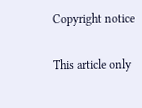Copyright notice

This article only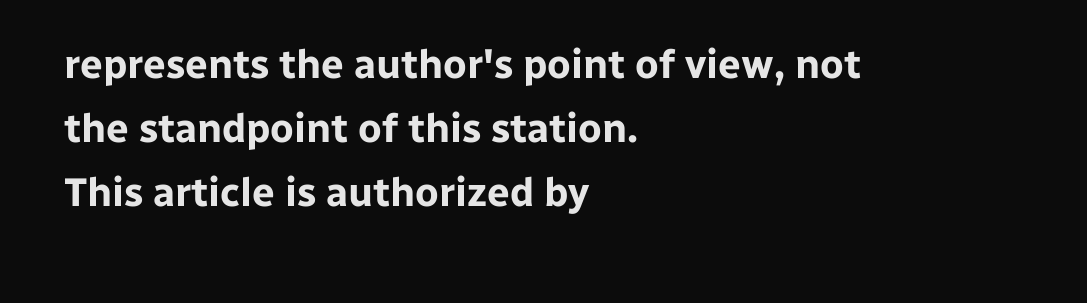represents the author's point of view, not the standpoint of this station.
This article is authorized by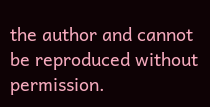the author and cannot be reproduced without permission.